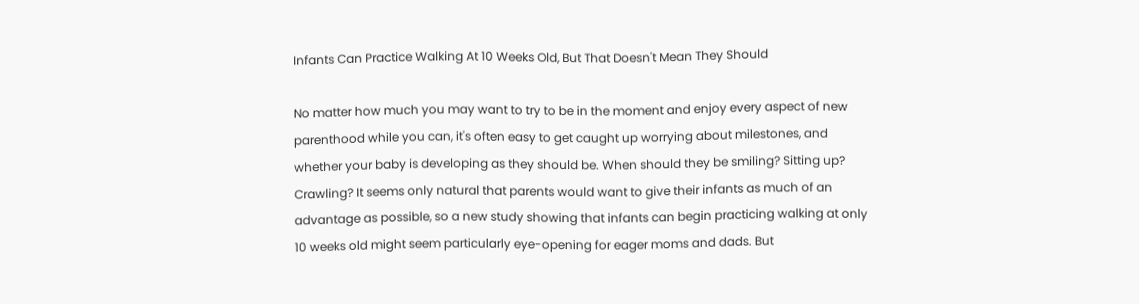Infants Can Practice Walking At 10 Weeks Old, But That Doesn't Mean They Should

No matter how much you may want to try to be in the moment and enjoy every aspect of new parenthood while you can, it's often easy to get caught up worrying about milestones, and whether your baby is developing as they should be. When should they be smiling? Sitting up? Crawling? It seems only natural that parents would want to give their infants as much of an advantage as possible, so a new study showing that infants can begin practicing walking at only 10 weeks old might seem particularly eye-opening for eager moms and dads. But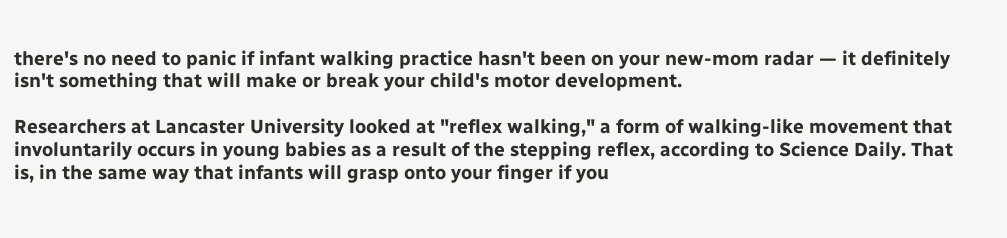there's no need to panic if infant walking practice hasn't been on your new-mom radar — it definitely isn't something that will make or break your child's motor development.

Researchers at Lancaster University looked at "reflex walking," a form of walking-like movement that involuntarily occurs in young babies as a result of the stepping reflex, according to Science Daily. That is, in the same way that infants will grasp onto your finger if you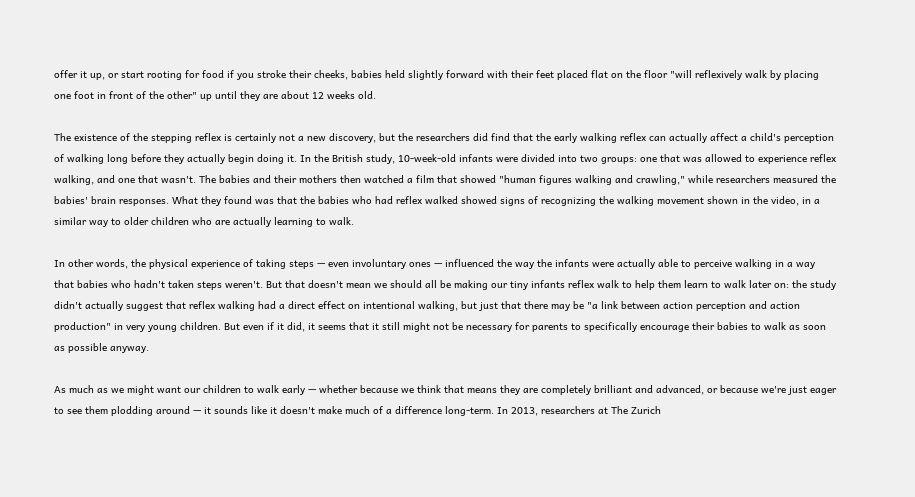offer it up, or start rooting for food if you stroke their cheeks, babies held slightly forward with their feet placed flat on the floor "will reflexively walk by placing one foot in front of the other" up until they are about 12 weeks old.

The existence of the stepping reflex is certainly not a new discovery, but the researchers did find that the early walking reflex can actually affect a child's perception of walking long before they actually begin doing it. In the British study, 10-week-old infants were divided into two groups: one that was allowed to experience reflex walking, and one that wasn't. The babies and their mothers then watched a film that showed "human figures walking and crawling," while researchers measured the babies' brain responses. What they found was that the babies who had reflex walked showed signs of recognizing the walking movement shown in the video, in a similar way to older children who are actually learning to walk.

In other words, the physical experience of taking steps — even involuntary ones — influenced the way the infants were actually able to perceive walking in a way that babies who hadn't taken steps weren't. But that doesn't mean we should all be making our tiny infants reflex walk to help them learn to walk later on: the study didn't actually suggest that reflex walking had a direct effect on intentional walking, but just that there may be "a link between action perception and action production" in very young children. But even if it did, it seems that it still might not be necessary for parents to specifically encourage their babies to walk as soon as possible anyway.

As much as we might want our children to walk early — whether because we think that means they are completely brilliant and advanced, or because we're just eager to see them plodding around — it sounds like it doesn't make much of a difference long-term. In 2013, researchers at The Zurich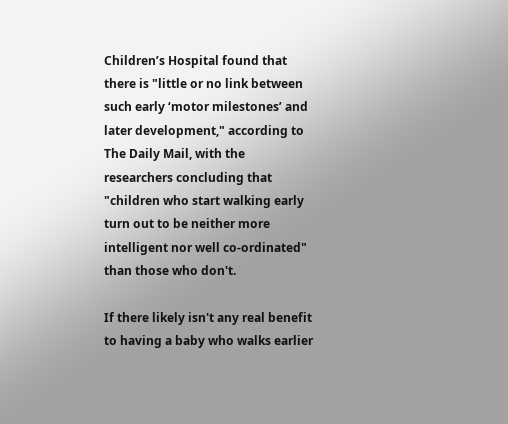Children’s Hospital found that there is "little or no link between such early ‘motor milestones’ and later development," according to The Daily Mail, with the researchers concluding that "children who start walking early turn out to be neither more intelligent nor well co-ordinated" than those who don't.

If there likely isn't any real benefit to having a baby who walks earlier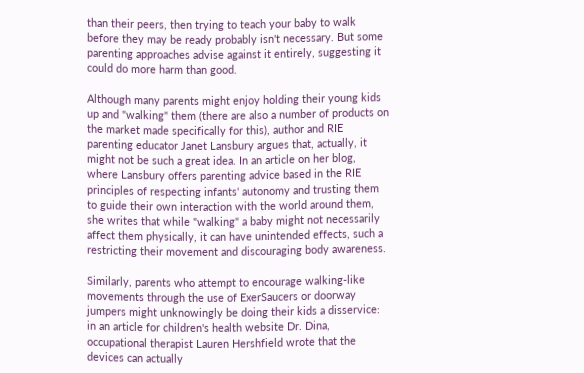than their peers, then trying to teach your baby to walk before they may be ready probably isn't necessary. But some parenting approaches advise against it entirely, suggesting it could do more harm than good.

Although many parents might enjoy holding their young kids up and "walking" them (there are also a number of products on the market made specifically for this), author and RIE parenting educator Janet Lansbury argues that, actually, it might not be such a great idea. In an article on her blog, where Lansbury offers parenting advice based in the RIE principles of respecting infants' autonomy and trusting them to guide their own interaction with the world around them, she writes that while "walking" a baby might not necessarily affect them physically, it can have unintended effects, such a restricting their movement and discouraging body awareness.

Similarly, parents who attempt to encourage walking-like movements through the use of ExerSaucers or doorway jumpers might unknowingly be doing their kids a disservice: in an article for children's health website Dr. Dina, occupational therapist Lauren Hershfield wrote that the devices can actually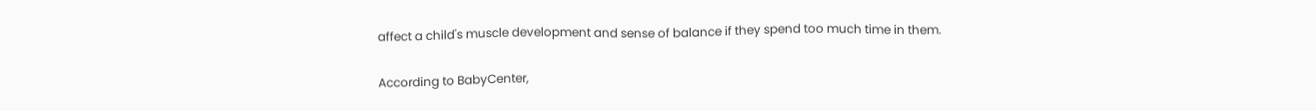affect a child's muscle development and sense of balance if they spend too much time in them.

According to BabyCenter,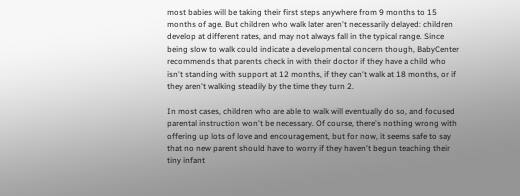most babies will be taking their first steps anywhere from 9 months to 15 months of age. But children who walk later aren't necessarily delayed: children develop at different rates, and may not always fall in the typical range. Since being slow to walk could indicate a developmental concern though, BabyCenter recommends that parents check in with their doctor if they have a child who isn't standing with support at 12 months, if they can't walk at 18 months, or if they aren't walking steadily by the time they turn 2.

In most cases, children who are able to walk will eventually do so, and focused parental instruction won't be necessary. Of course, there's nothing wrong with offering up lots of love and encouragement, but for now, it seems safe to say that no new parent should have to worry if they haven't begun teaching their tiny infant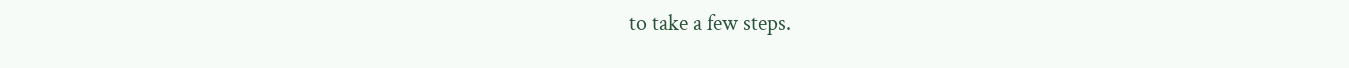to take a few steps.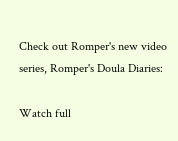Check out Romper's new video series, Romper's Doula Diaries:

Watch full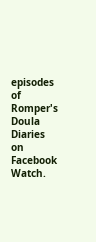episodes of Romper's Doula Diaries on Facebook Watch.